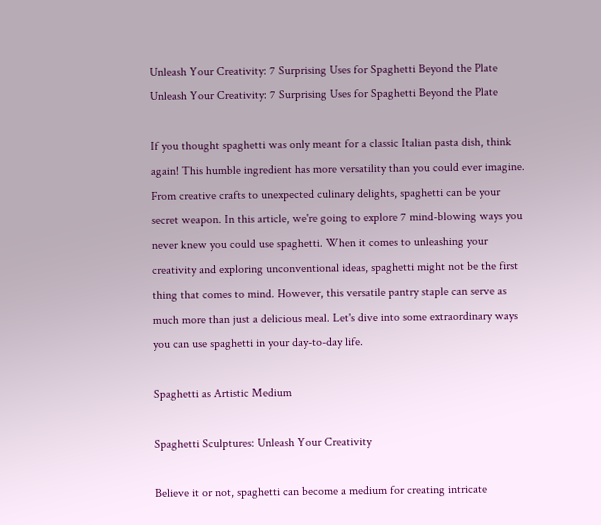Unleash Your Creativity: 7 Surprising Uses for Spaghetti Beyond the Plate
Unleash Your Creativity: 7 Surprising Uses for Spaghetti Beyond the Plate

If you thought spaghetti was only meant for a classic Italian pasta dish, think again! This humble ingredient has more versatility than you could ever imagine. From creative crafts to unexpected culinary delights, spaghetti can be your secret weapon. In this article, we're going to explore 7 mind-blowing ways you never knew you could use spaghetti. When it comes to unleashing your creativity and exploring unconventional ideas, spaghetti might not be the first thing that comes to mind. However, this versatile pantry staple can serve as much more than just a delicious meal. Let's dive into some extraordinary ways you can use spaghetti in your day-to-day life.

Spaghetti as Artistic Medium

Spaghetti Sculptures: Unleash Your Creativity

Believe it or not, spaghetti can become a medium for creating intricate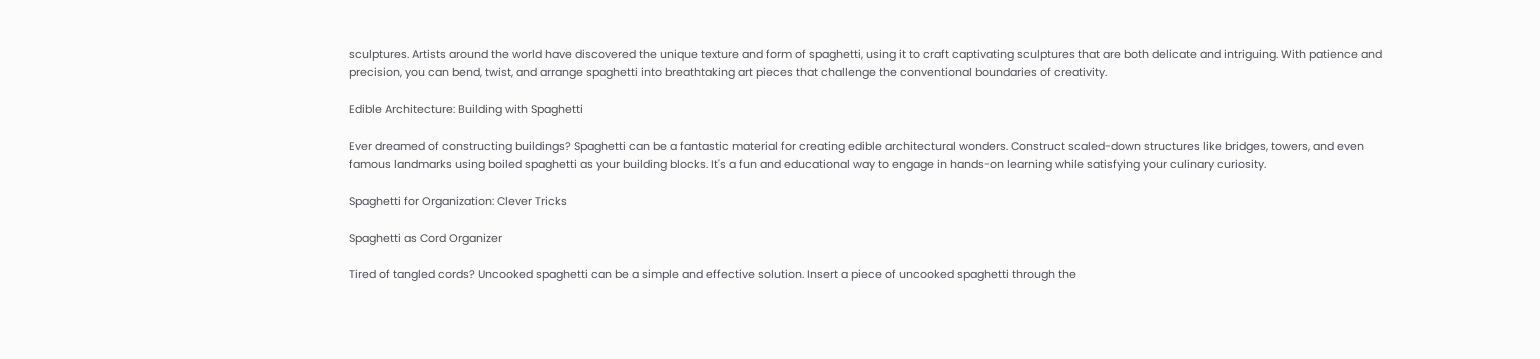sculptures. Artists around the world have discovered the unique texture and form of spaghetti, using it to craft captivating sculptures that are both delicate and intriguing. With patience and precision, you can bend, twist, and arrange spaghetti into breathtaking art pieces that challenge the conventional boundaries of creativity.

Edible Architecture: Building with Spaghetti

Ever dreamed of constructing buildings? Spaghetti can be a fantastic material for creating edible architectural wonders. Construct scaled-down structures like bridges, towers, and even famous landmarks using boiled spaghetti as your building blocks. It's a fun and educational way to engage in hands-on learning while satisfying your culinary curiosity.

Spaghetti for Organization: Clever Tricks

Spaghetti as Cord Organizer

Tired of tangled cords? Uncooked spaghetti can be a simple and effective solution. Insert a piece of uncooked spaghetti through the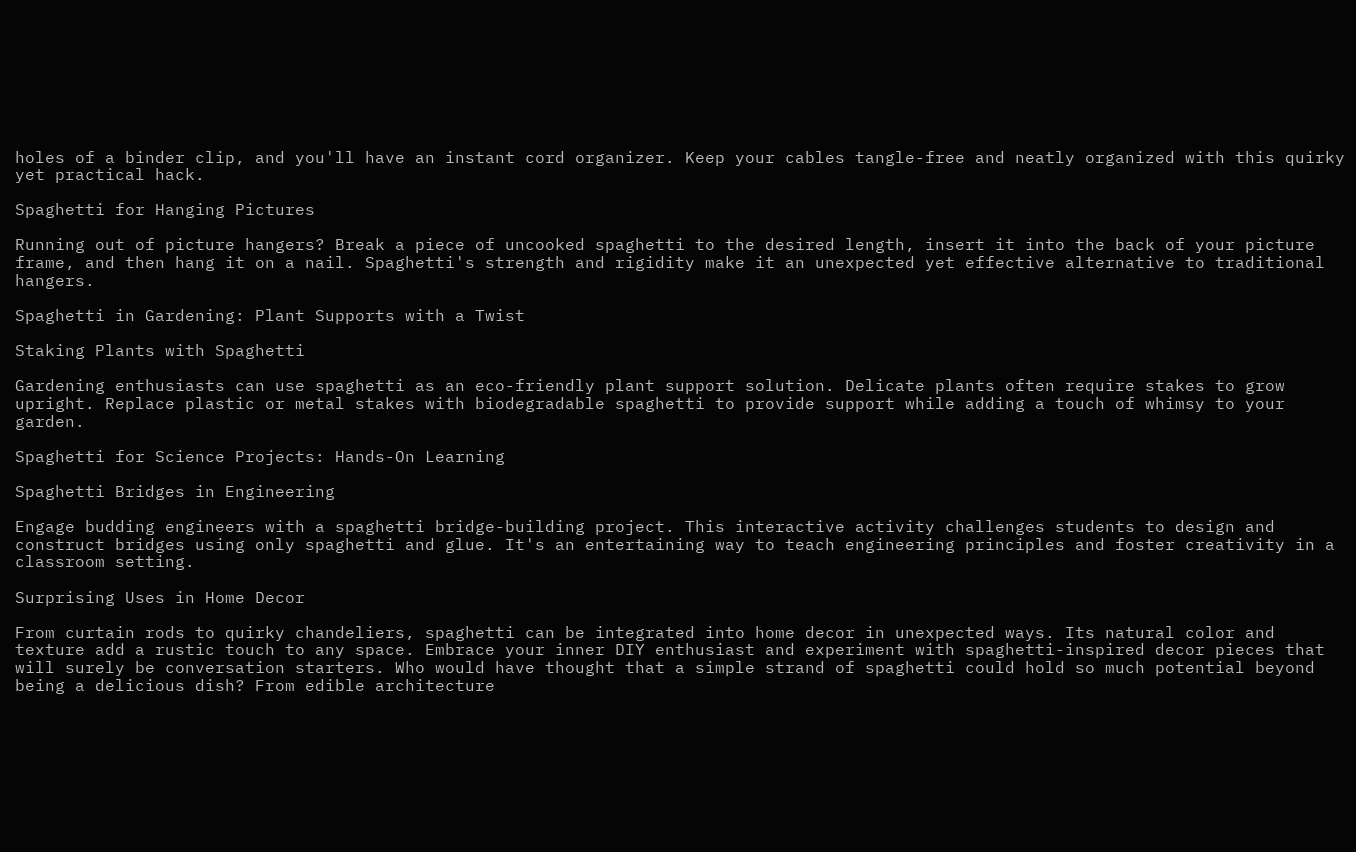holes of a binder clip, and you'll have an instant cord organizer. Keep your cables tangle-free and neatly organized with this quirky yet practical hack.

Spaghetti for Hanging Pictures

Running out of picture hangers? Break a piece of uncooked spaghetti to the desired length, insert it into the back of your picture frame, and then hang it on a nail. Spaghetti's strength and rigidity make it an unexpected yet effective alternative to traditional hangers.

Spaghetti in Gardening: Plant Supports with a Twist

Staking Plants with Spaghetti

Gardening enthusiasts can use spaghetti as an eco-friendly plant support solution. Delicate plants often require stakes to grow upright. Replace plastic or metal stakes with biodegradable spaghetti to provide support while adding a touch of whimsy to your garden.

Spaghetti for Science Projects: Hands-On Learning

Spaghetti Bridges in Engineering

Engage budding engineers with a spaghetti bridge-building project. This interactive activity challenges students to design and construct bridges using only spaghetti and glue. It's an entertaining way to teach engineering principles and foster creativity in a classroom setting.

Surprising Uses in Home Decor

From curtain rods to quirky chandeliers, spaghetti can be integrated into home decor in unexpected ways. Its natural color and texture add a rustic touch to any space. Embrace your inner DIY enthusiast and experiment with spaghetti-inspired decor pieces that will surely be conversation starters. Who would have thought that a simple strand of spaghetti could hold so much potential beyond being a delicious dish? From edible architecture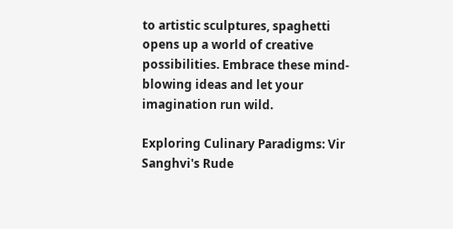to artistic sculptures, spaghetti opens up a world of creative possibilities. Embrace these mind-blowing ideas and let your imagination run wild.

Exploring Culinary Paradigms: Vir Sanghvi's Rude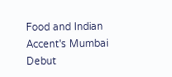Food and Indian Accent's Mumbai Debut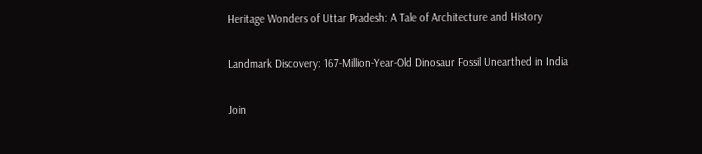Heritage Wonders of Uttar Pradesh: A Tale of Architecture and History

Landmark Discovery: 167-Million-Year-Old Dinosaur Fossil Unearthed in India

Join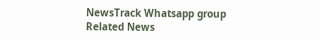NewsTrack Whatsapp group
Related News